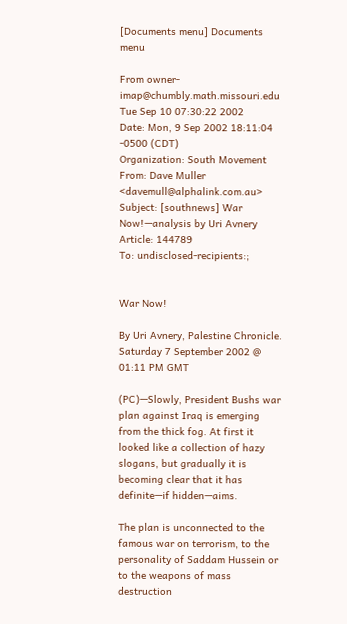[Documents menu] Documents menu

From owner-imap@chumbly.math.missouri.edu Tue Sep 10 07:30:22 2002
Date: Mon, 9 Sep 2002 18:11:04 -0500 (CDT)
Organization: South Movement
From: Dave Muller <davemull@alphalink.com.au>
Subject: [southnews] War Now!—analysis by Uri Avnery
Article: 144789
To: undisclosed-recipients:;


War Now!

By Uri Avnery, Palestine Chronicle. Saturday 7 September 2002 @ 01:11 PM GMT

(PC)—Slowly, President Bushs war plan against Iraq is emerging from the thick fog. At first it looked like a collection of hazy slogans, but gradually it is becoming clear that it has definite—if hidden—aims.

The plan is unconnected to the famous war on terrorism, to the personality of Saddam Hussein or to the weapons of mass destruction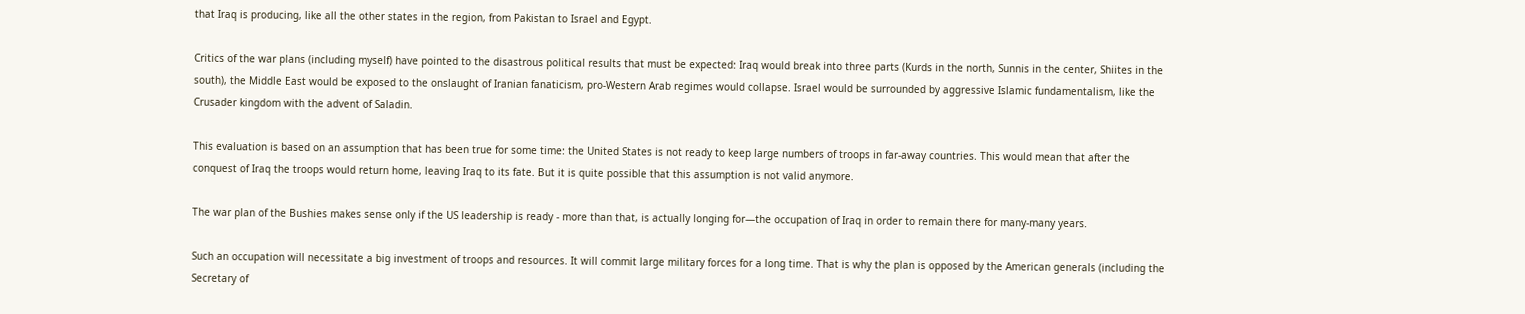that Iraq is producing, like all the other states in the region, from Pakistan to Israel and Egypt.

Critics of the war plans (including myself) have pointed to the disastrous political results that must be expected: Iraq would break into three parts (Kurds in the north, Sunnis in the center, Shiites in the south), the Middle East would be exposed to the onslaught of Iranian fanaticism, pro-Western Arab regimes would collapse. Israel would be surrounded by aggressive Islamic fundamentalism, like the Crusader kingdom with the advent of Saladin.

This evaluation is based on an assumption that has been true for some time: the United States is not ready to keep large numbers of troops in far-away countries. This would mean that after the conquest of Iraq the troops would return home, leaving Iraq to its fate. But it is quite possible that this assumption is not valid anymore.

The war plan of the Bushies makes sense only if the US leadership is ready - more than that, is actually longing for—the occupation of Iraq in order to remain there for many-many years.

Such an occupation will necessitate a big investment of troops and resources. It will commit large military forces for a long time. That is why the plan is opposed by the American generals (including the Secretary of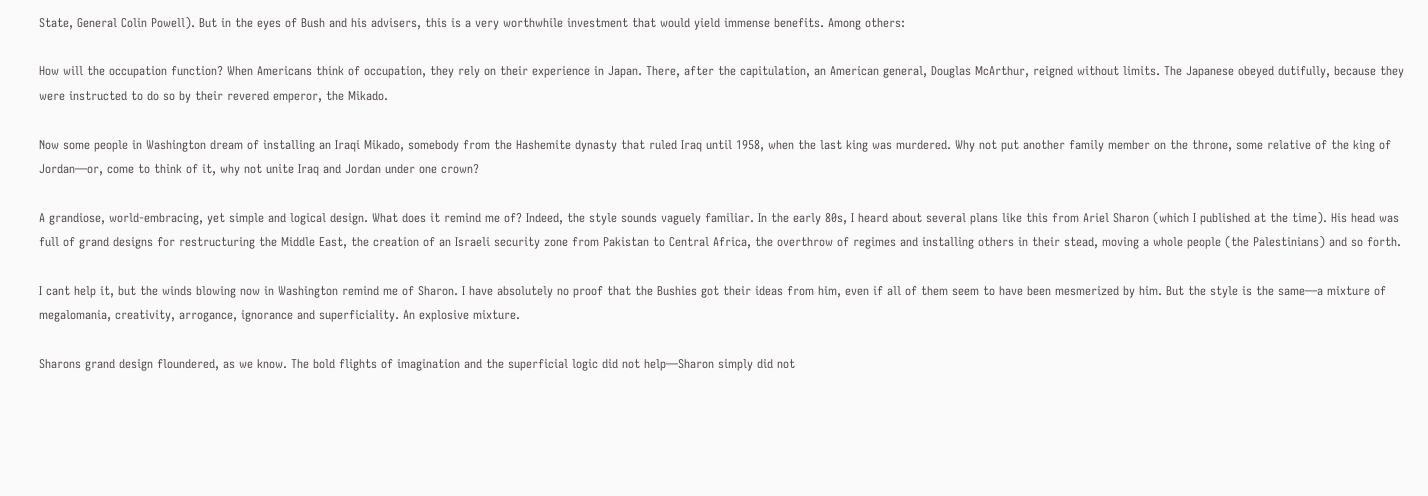State, General Colin Powell). But in the eyes of Bush and his advisers, this is a very worthwhile investment that would yield immense benefits. Among others:

How will the occupation function? When Americans think of occupation, they rely on their experience in Japan. There, after the capitulation, an American general, Douglas McArthur, reigned without limits. The Japanese obeyed dutifully, because they were instructed to do so by their revered emperor, the Mikado.

Now some people in Washington dream of installing an Iraqi Mikado, somebody from the Hashemite dynasty that ruled Iraq until 1958, when the last king was murdered. Why not put another family member on the throne, some relative of the king of Jordan—or, come to think of it, why not unite Iraq and Jordan under one crown?

A grandiose, world-embracing, yet simple and logical design. What does it remind me of? Indeed, the style sounds vaguely familiar. In the early 80s, I heard about several plans like this from Ariel Sharon (which I published at the time). His head was full of grand designs for restructuring the Middle East, the creation of an Israeli security zone from Pakistan to Central Africa, the overthrow of regimes and installing others in their stead, moving a whole people (the Palestinians) and so forth.

I cant help it, but the winds blowing now in Washington remind me of Sharon. I have absolutely no proof that the Bushies got their ideas from him, even if all of them seem to have been mesmerized by him. But the style is the same—a mixture of megalomania, creativity, arrogance, ignorance and superficiality. An explosive mixture.

Sharons grand design floundered, as we know. The bold flights of imagination and the superficial logic did not help—Sharon simply did not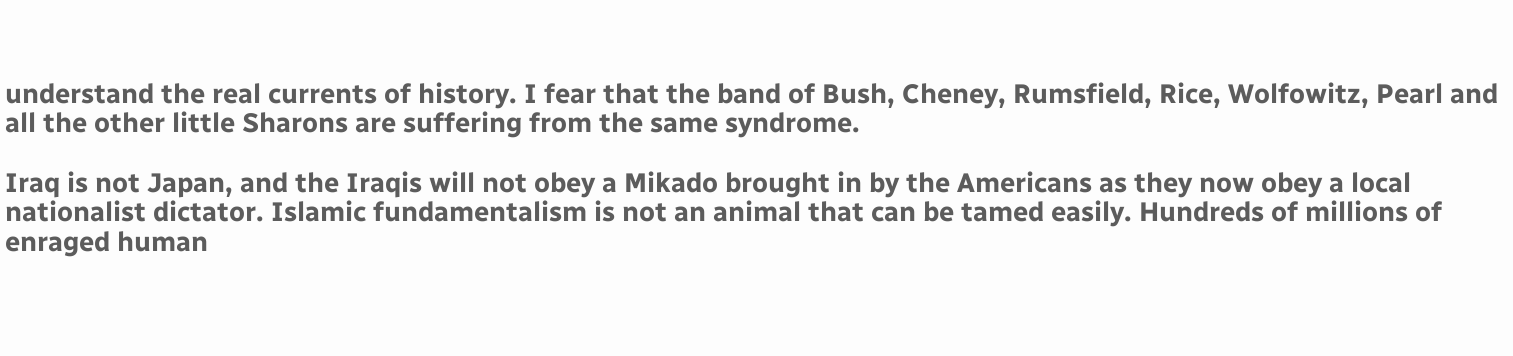understand the real currents of history. I fear that the band of Bush, Cheney, Rumsfield, Rice, Wolfowitz, Pearl and all the other little Sharons are suffering from the same syndrome.

Iraq is not Japan, and the Iraqis will not obey a Mikado brought in by the Americans as they now obey a local nationalist dictator. Islamic fundamentalism is not an animal that can be tamed easily. Hundreds of millions of enraged human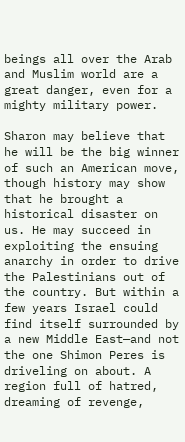beings all over the Arab and Muslim world are a great danger, even for a mighty military power.

Sharon may believe that he will be the big winner of such an American move, though history may show that he brought a historical disaster on us. He may succeed in exploiting the ensuing anarchy in order to drive the Palestinians out of the country. But within a few years Israel could find itself surrounded by a new Middle East—and not the one Shimon Peres is driveling on about. A region full of hatred, dreaming of revenge,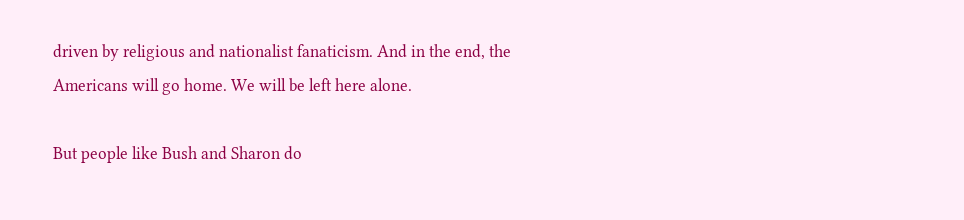driven by religious and nationalist fanaticism. And in the end, the Americans will go home. We will be left here alone.

But people like Bush and Sharon do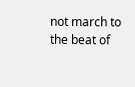not march to the beat of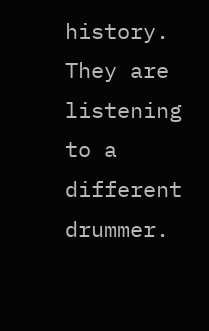history. They are listening to a different drummer.